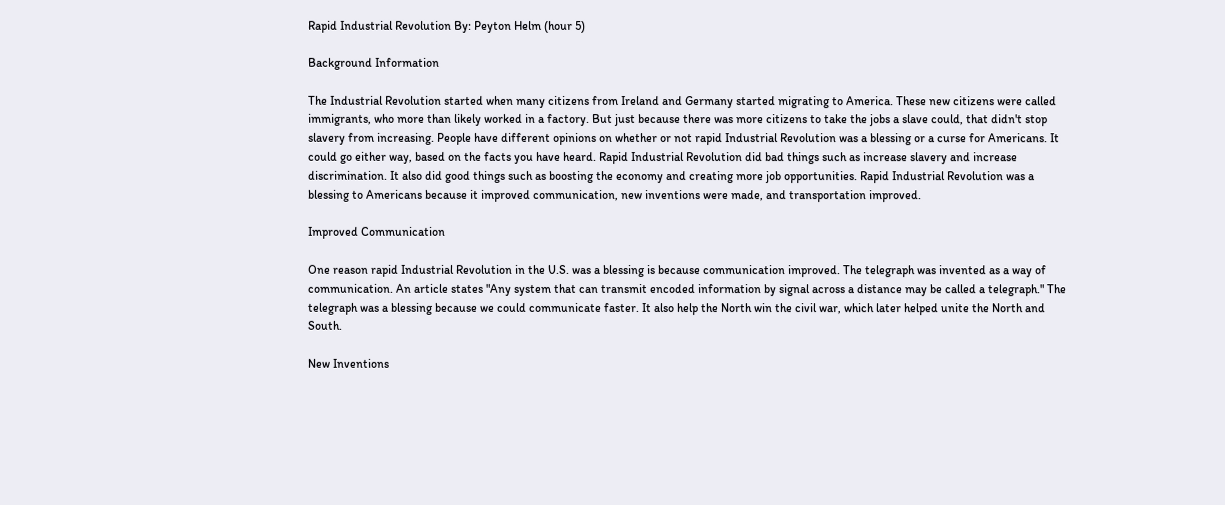Rapid Industrial Revolution By: Peyton Helm (hour 5)

Background Information

The Industrial Revolution started when many citizens from Ireland and Germany started migrating to America. These new citizens were called immigrants, who more than likely worked in a factory. But just because there was more citizens to take the jobs a slave could, that didn't stop slavery from increasing. People have different opinions on whether or not rapid Industrial Revolution was a blessing or a curse for Americans. It could go either way, based on the facts you have heard. Rapid Industrial Revolution did bad things such as increase slavery and increase discrimination. It also did good things such as boosting the economy and creating more job opportunities. Rapid Industrial Revolution was a blessing to Americans because it improved communication, new inventions were made, and transportation improved.

Improved Communication

One reason rapid Industrial Revolution in the U.S. was a blessing is because communication improved. The telegraph was invented as a way of communication. An article states "Any system that can transmit encoded information by signal across a distance may be called a telegraph." The telegraph was a blessing because we could communicate faster. It also help the North win the civil war, which later helped unite the North and South.

New Inventions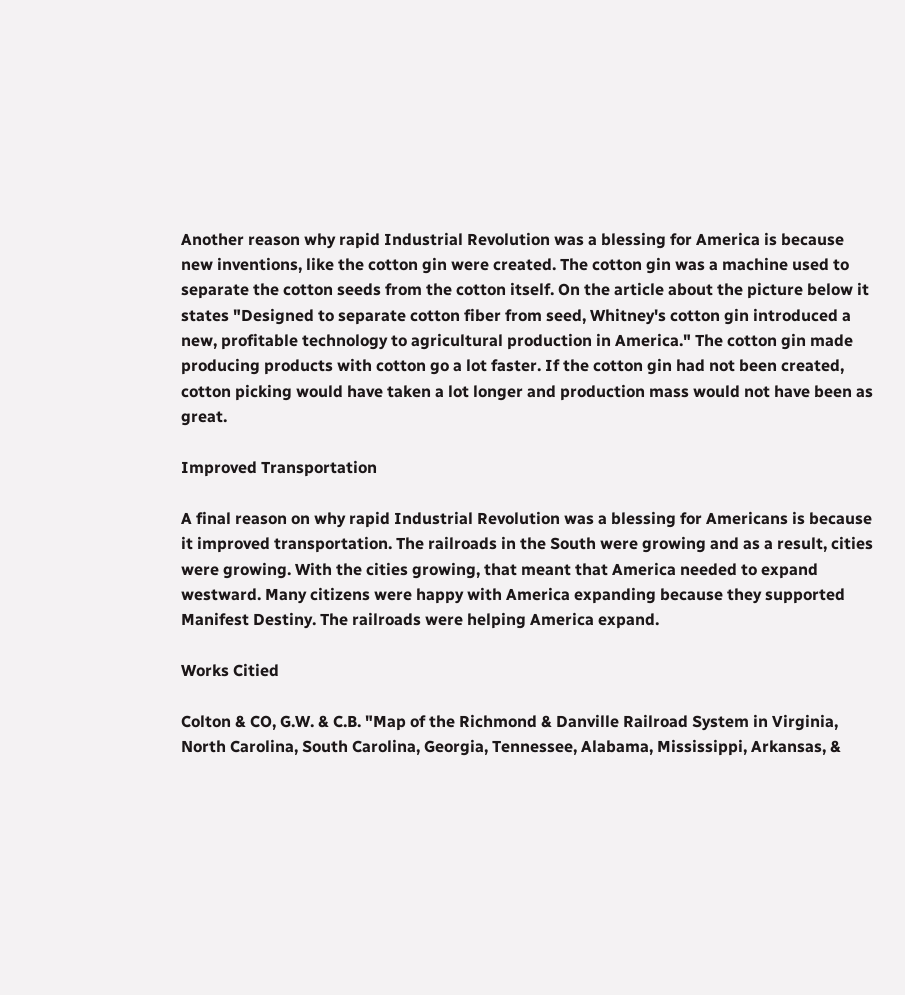Another reason why rapid Industrial Revolution was a blessing for America is because new inventions, like the cotton gin were created. The cotton gin was a machine used to separate the cotton seeds from the cotton itself. On the article about the picture below it states "Designed to separate cotton fiber from seed, Whitney's cotton gin introduced a new, profitable technology to agricultural production in America." The cotton gin made producing products with cotton go a lot faster. If the cotton gin had not been created, cotton picking would have taken a lot longer and production mass would not have been as great.

Improved Transportation

A final reason on why rapid Industrial Revolution was a blessing for Americans is because it improved transportation. The railroads in the South were growing and as a result, cities were growing. With the cities growing, that meant that America needed to expand westward. Many citizens were happy with America expanding because they supported Manifest Destiny. The railroads were helping America expand.

Works Citied

Colton & CO, G.W. & C.B. "Map of the Richmond & Danville Railroad System in Virginia, North Carolina, South Carolina, Georgia, Tennessee, Alabama, Mississippi, Arkansas, &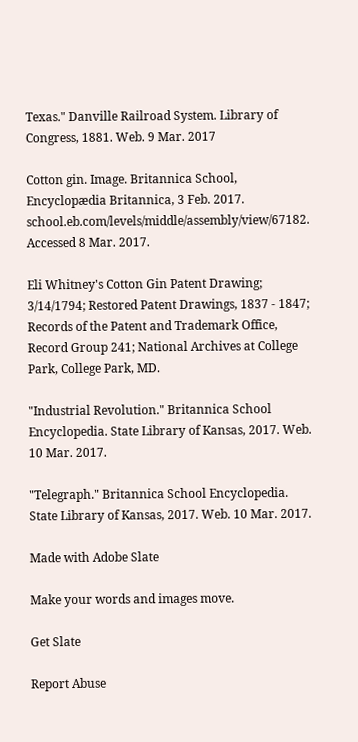Texas." Danville Railroad System. Library of Congress, 1881. Web. 9 Mar. 2017

Cotton gin. Image. Britannica School, Encyclopædia Britannica, 3 Feb. 2017. school.eb.com/levels/middle/assembly/view/67182. Accessed 8 Mar. 2017.

Eli Whitney's Cotton Gin Patent Drawing; 3/14/1794; Restored Patent Drawings, 1837 - 1847; Records of the Patent and Trademark Office, Record Group 241; National Archives at College Park, College Park, MD.

"Industrial Revolution." Britannica School Encyclopedia. State Library of Kansas, 2017. Web. 10 Mar. 2017.

"Telegraph." Britannica School Encyclopedia. State Library of Kansas, 2017. Web. 10 Mar. 2017.

Made with Adobe Slate

Make your words and images move.

Get Slate

Report Abuse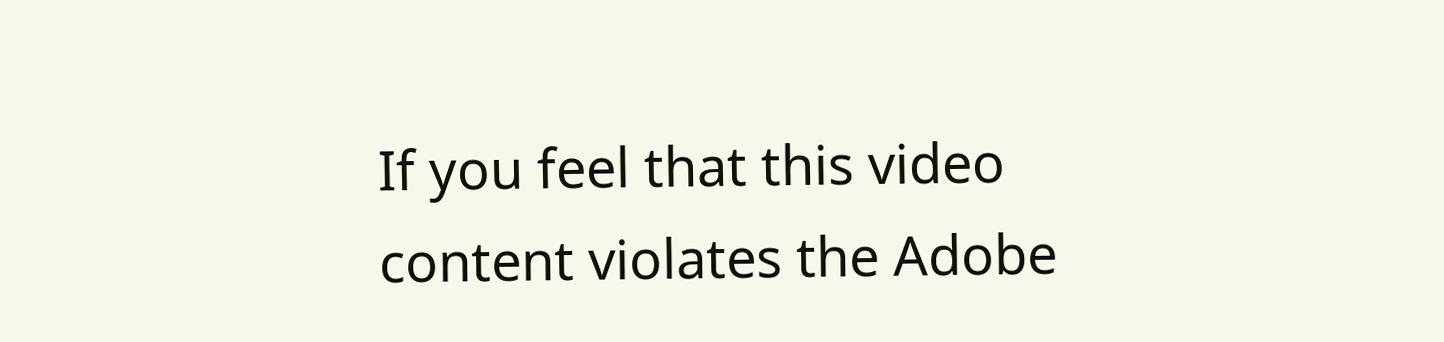If you feel that this video content violates the Adobe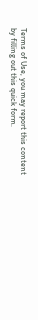Terms of Use, you may report this content by filling out this quick form.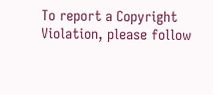To report a Copyright Violation, please follow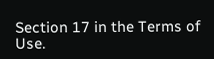Section 17 in the Terms of Use.